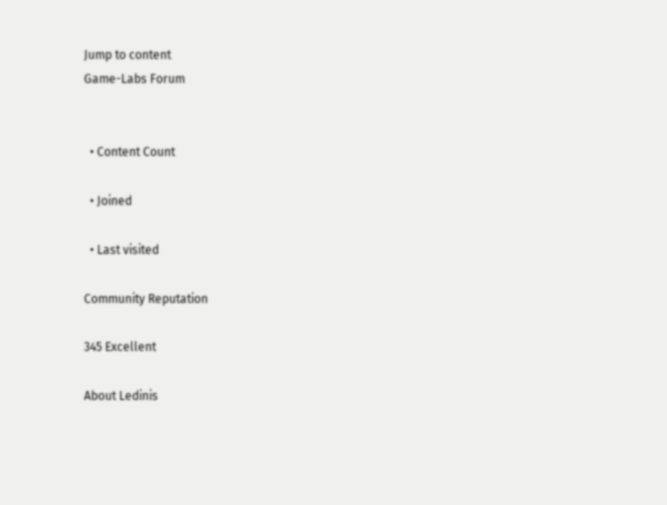Jump to content
Game-Labs Forum


  • Content Count

  • Joined

  • Last visited

Community Reputation

345 Excellent

About Ledinis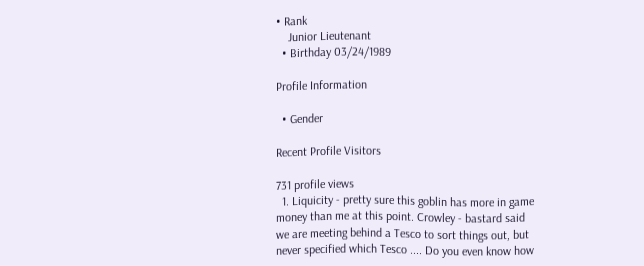• Rank
    Junior Lieutenant
  • Birthday 03/24/1989

Profile Information

  • Gender

Recent Profile Visitors

731 profile views
  1. Liquicity - pretty sure this goblin has more in game money than me at this point. Crowley - bastard said we are meeting behind a Tesco to sort things out, but never specified which Tesco .... Do you even know how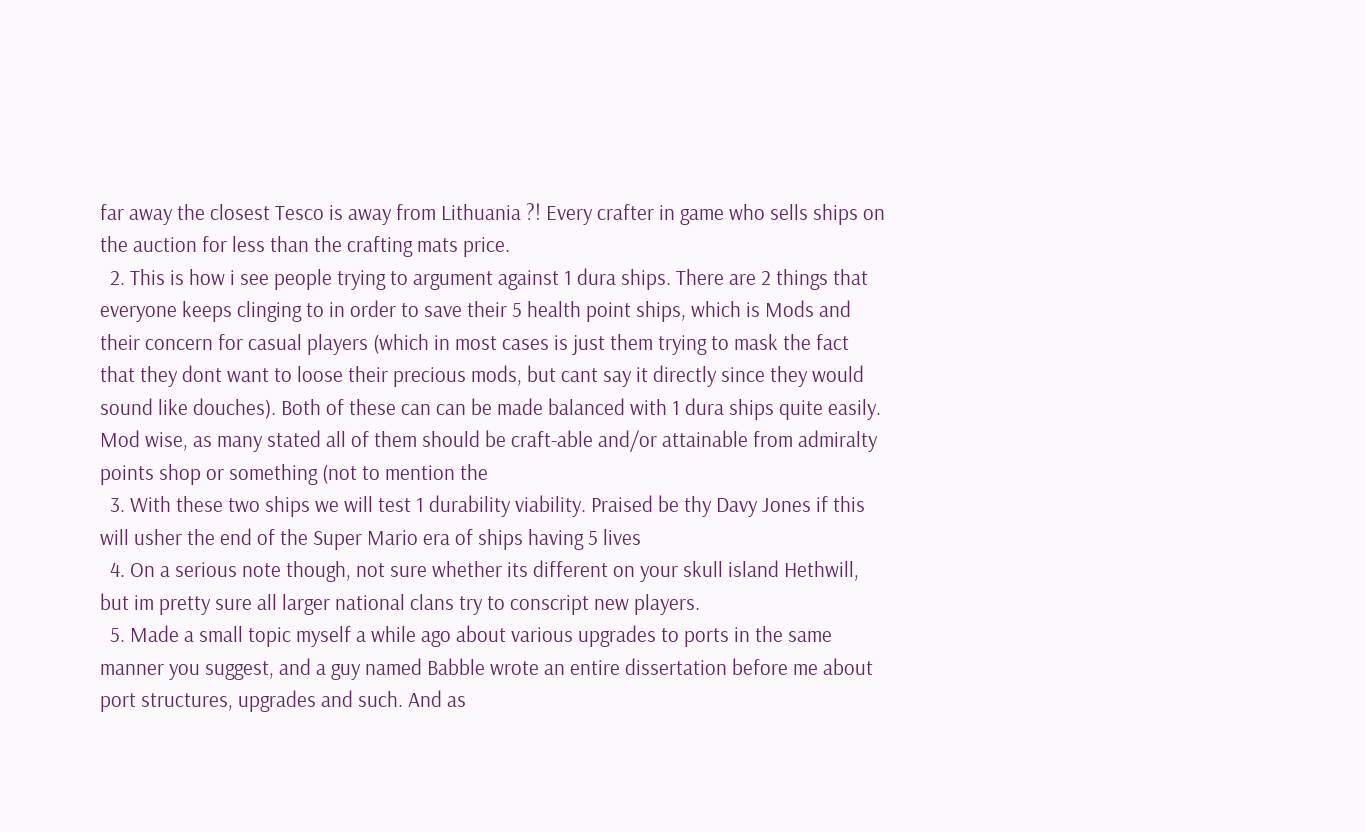far away the closest Tesco is away from Lithuania ?! Every crafter in game who sells ships on the auction for less than the crafting mats price.
  2. This is how i see people trying to argument against 1 dura ships. There are 2 things that everyone keeps clinging to in order to save their 5 health point ships, which is Mods and their concern for casual players (which in most cases is just them trying to mask the fact that they dont want to loose their precious mods, but cant say it directly since they would sound like douches). Both of these can can be made balanced with 1 dura ships quite easily. Mod wise, as many stated all of them should be craft-able and/or attainable from admiralty points shop or something (not to mention the
  3. With these two ships we will test 1 durability viability. Praised be thy Davy Jones if this will usher the end of the Super Mario era of ships having 5 lives
  4. On a serious note though, not sure whether its different on your skull island Hethwill, but im pretty sure all larger national clans try to conscript new players.
  5. Made a small topic myself a while ago about various upgrades to ports in the same manner you suggest, and a guy named Babble wrote an entire dissertation before me about port structures, upgrades and such. And as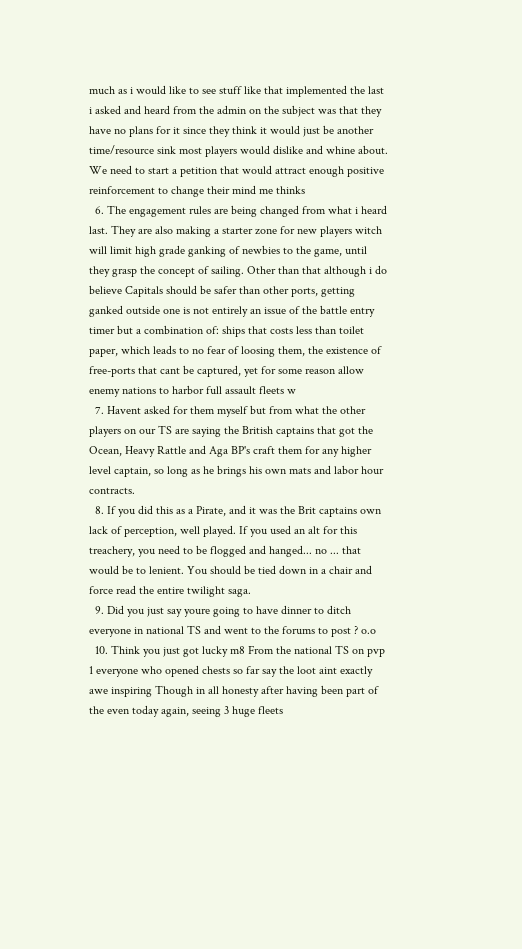much as i would like to see stuff like that implemented the last i asked and heard from the admin on the subject was that they have no plans for it since they think it would just be another time/resource sink most players would dislike and whine about. We need to start a petition that would attract enough positive reinforcement to change their mind me thinks
  6. The engagement rules are being changed from what i heard last. They are also making a starter zone for new players witch will limit high grade ganking of newbies to the game, until they grasp the concept of sailing. Other than that although i do believe Capitals should be safer than other ports, getting ganked outside one is not entirely an issue of the battle entry timer but a combination of: ships that costs less than toilet paper, which leads to no fear of loosing them, the existence of free-ports that cant be captured, yet for some reason allow enemy nations to harbor full assault fleets w
  7. Havent asked for them myself but from what the other players on our TS are saying the British captains that got the Ocean, Heavy Rattle and Aga BP's craft them for any higher level captain, so long as he brings his own mats and labor hour contracts.
  8. If you did this as a Pirate, and it was the Brit captains own lack of perception, well played. If you used an alt for this treachery, you need to be flogged and hanged... no ... that would be to lenient. You should be tied down in a chair and force read the entire twilight saga.
  9. Did you just say youre going to have dinner to ditch everyone in national TS and went to the forums to post ? o.o
  10. Think you just got lucky m8 From the national TS on pvp 1 everyone who opened chests so far say the loot aint exactly awe inspiring Though in all honesty after having been part of the even today again, seeing 3 huge fleets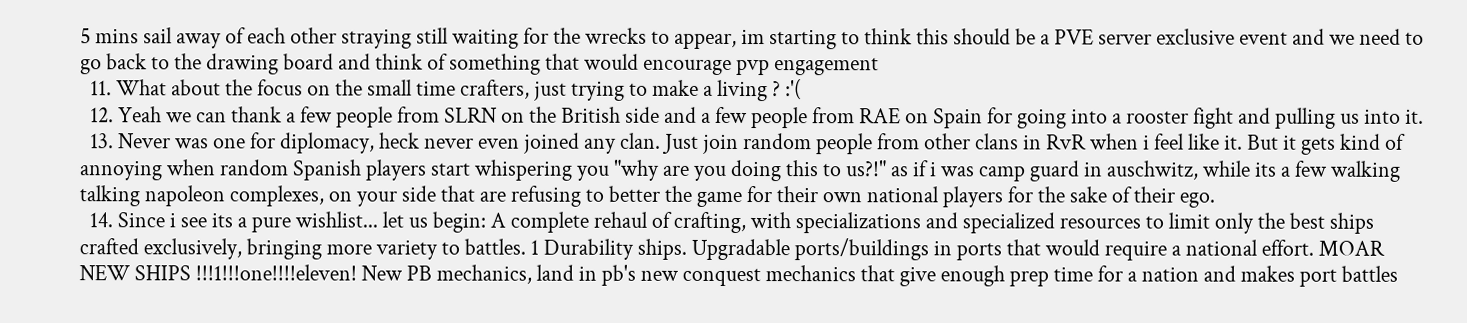5 mins sail away of each other straying still waiting for the wrecks to appear, im starting to think this should be a PVE server exclusive event and we need to go back to the drawing board and think of something that would encourage pvp engagement
  11. What about the focus on the small time crafters, just trying to make a living ? :'(
  12. Yeah we can thank a few people from SLRN on the British side and a few people from RAE on Spain for going into a rooster fight and pulling us into it.
  13. Never was one for diplomacy, heck never even joined any clan. Just join random people from other clans in RvR when i feel like it. But it gets kind of annoying when random Spanish players start whispering you "why are you doing this to us?!" as if i was camp guard in auschwitz, while its a few walking talking napoleon complexes, on your side that are refusing to better the game for their own national players for the sake of their ego.
  14. Since i see its a pure wishlist... let us begin: A complete rehaul of crafting, with specializations and specialized resources to limit only the best ships crafted exclusively, bringing more variety to battles. 1 Durability ships. Upgradable ports/buildings in ports that would require a national effort. MOAR NEW SHIPS !!!1!!!one!!!!eleven! New PB mechanics, land in pb's new conquest mechanics that give enough prep time for a nation and makes port battles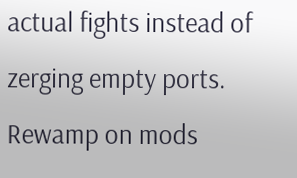actual fights instead of zerging empty ports. Rewamp on mods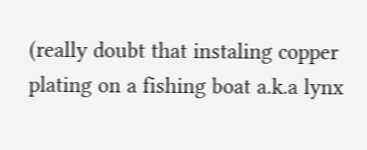(really doubt that instaling copper plating on a fishing boat a.k.a lynx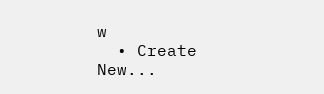w
  • Create New...